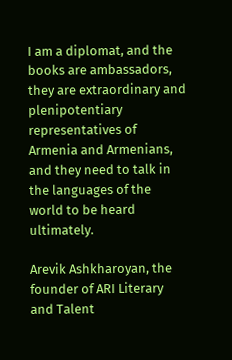I am a diplomat, and the books are ambassadors, they are extraordinary and plenipotentiary representatives of Armenia and Armenians, and they need to talk in the languages of the world to be heard ultimately.

Arevik Ashkharoyan, the founder of ARI Literary and Talent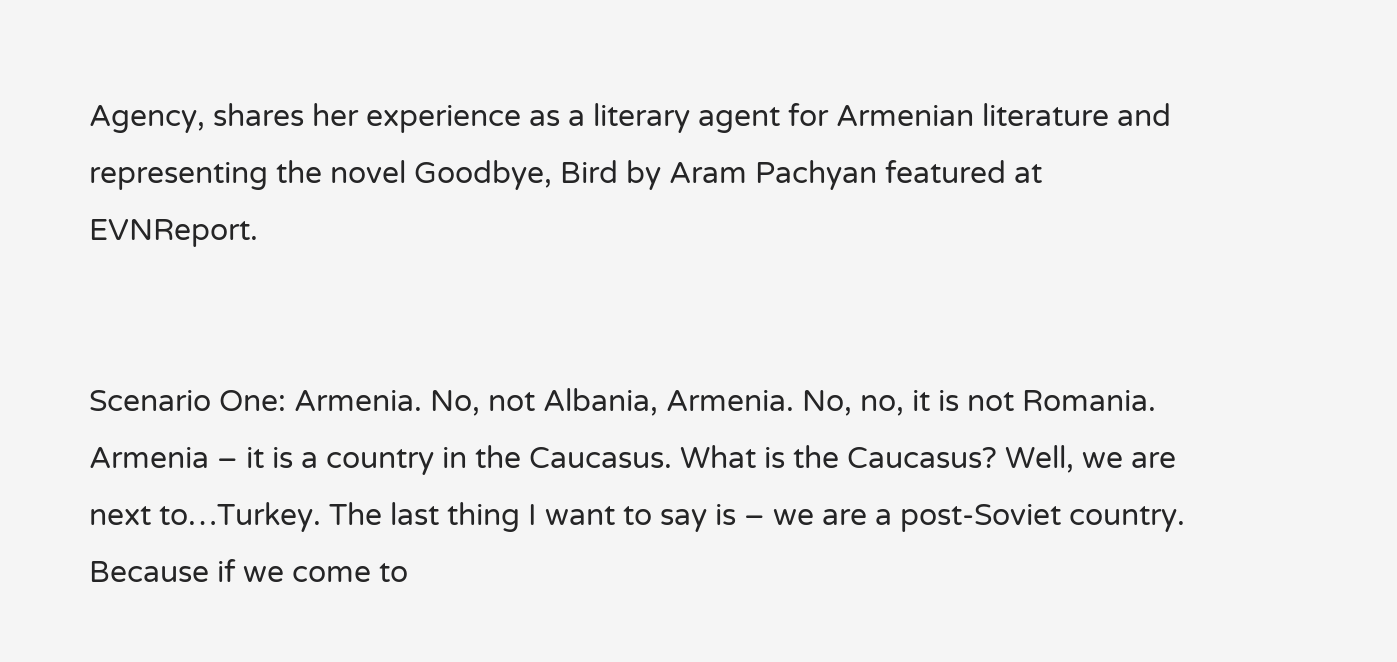Agency, shares her experience as a literary agent for Armenian literature and representing the novel Goodbye, Bird by Aram Pachyan featured at EVNReport.


Scenario One: Armenia. No, not Albania, Armenia. No, no, it is not Romania. Armenia – it is a country in the Caucasus. What is the Caucasus? Well, we are next to…Turkey. The last thing I want to say is – we are a post-Soviet country. Because if we come to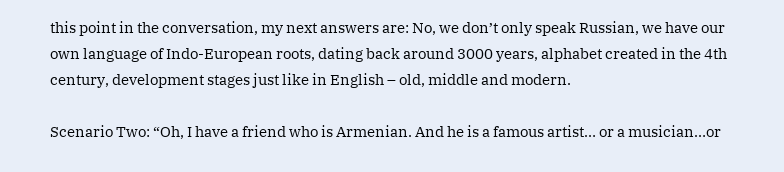this point in the conversation, my next answers are: No, we don’t only speak Russian, we have our own language of Indo-European roots, dating back around 3000 years, alphabet created in the 4th century, development stages just like in English – old, middle and modern.

Scenario Two: “Oh, I have a friend who is Armenian. And he is a famous artist… or a musician…or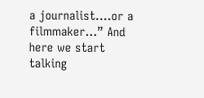a journalist….or a filmmaker…” And here we start talking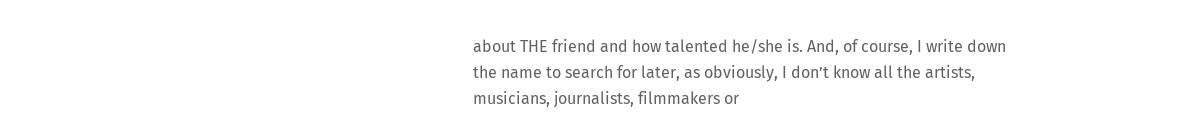about THE friend and how talented he/she is. And, of course, I write down the name to search for later, as obviously, I don’t know all the artists, musicians, journalists, filmmakers or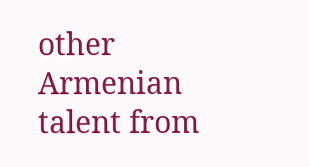other Armenian talent from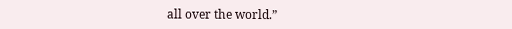all over the world.”